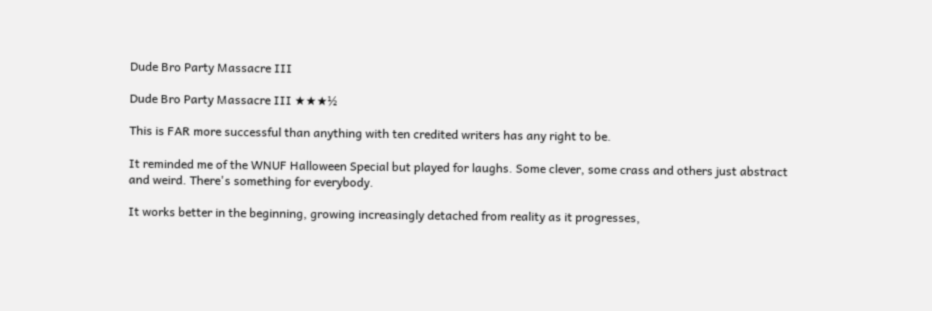Dude Bro Party Massacre III

Dude Bro Party Massacre III ★★★½

This is FAR more successful than anything with ten credited writers has any right to be.

It reminded me of the WNUF Halloween Special but played for laughs. Some clever, some crass and others just abstract and weird. There's something for everybody.

It works better in the beginning, growing increasingly detached from reality as it progresses,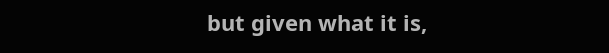but given what it is,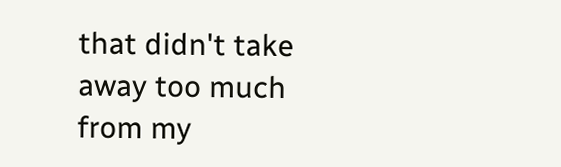that didn't take away too much from my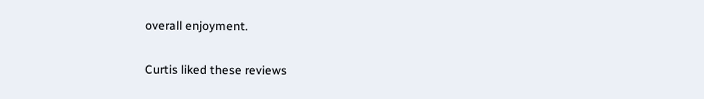overall enjoyment.

Curtis liked these reviews